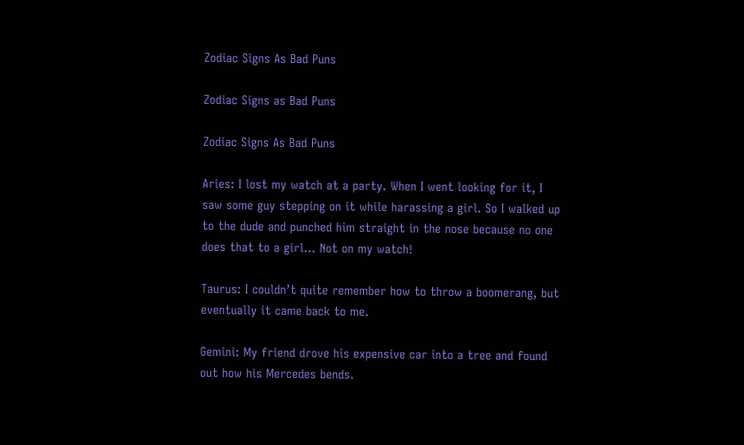Zodiac Signs As Bad Puns

Zodiac Signs as Bad Puns

Zodiac Signs As Bad Puns

Aries: I lost my watch at a party. When I went looking for it, I saw some guy stepping on it while harassing a girl. So I walked up to the dude and punched him straight in the nose because no one does that to a girl… Not on my watch!

Taurus: I couldn’t quite remember how to throw a boomerang, but eventually it came back to me.

Gemini: My friend drove his expensive car into a tree and found out how his Mercedes bends.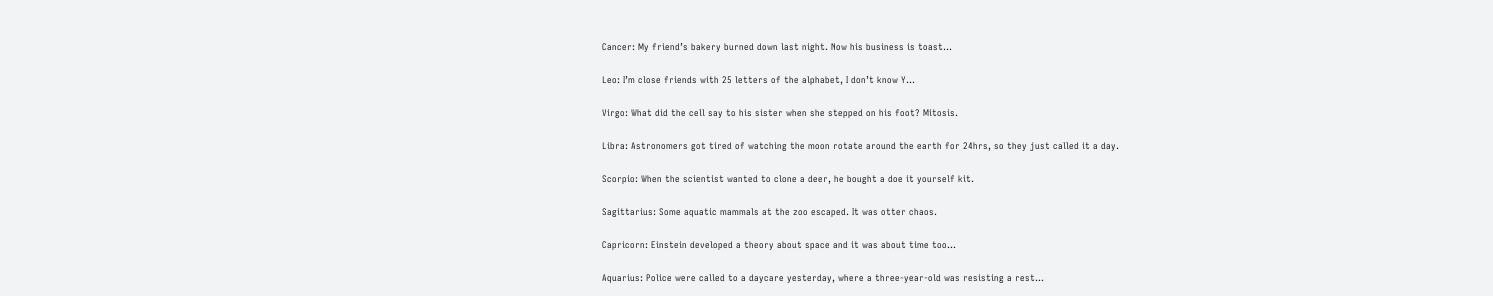Cancer: My friend’s bakery burned down last night. Now his business is toast…

Leo: I’m close friends with 25 letters of the alphabet, I don’t know Y…

Virgo: What did the cell say to his sister when she stepped on his foot? Mitosis.

Libra: Astronomers got tired of watching the moon rotate around the earth for 24hrs, so they just called it a day.

Scorpio: When the scientist wanted to clone a deer, he bought a doe it yourself kit.

Sagittarius: Some aquatic mammals at the zoo escaped. It was otter chaos.

Capricorn: Einstein developed a theory about space and it was about time too…

Aquarius: Police were called to a daycare yesterday, where a three-year-old was resisting a rest…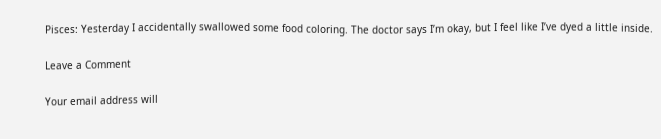Pisces: Yesterday I accidentally swallowed some food coloring. The doctor says I’m okay, but I feel like I’ve dyed a little inside.

Leave a Comment

Your email address will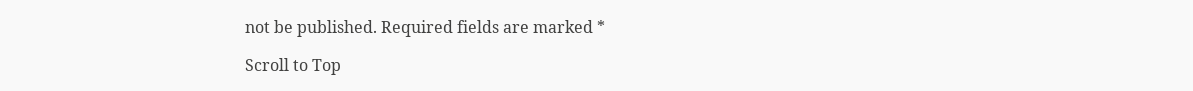not be published. Required fields are marked *

Scroll to Top